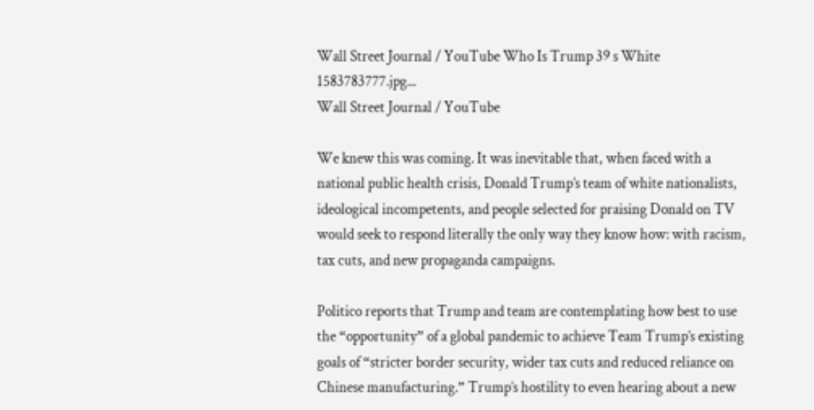Wall Street Journal / YouTube Who Is Trump 39 s White 1583783777.jpg...
Wall Street Journal / YouTube

We knew this was coming. It was inevitable that, when faced with a national public health crisis, Donald Trump’s team of white nationalists, ideological incompetents, and people selected for praising Donald on TV would seek to respond literally the only way they know how: with racism, tax cuts, and new propaganda campaigns.

Politico reports that Trump and team are contemplating how best to use the “opportunity” of a global pandemic to achieve Team Trump’s existing goals of “stricter border security, wider tax cuts and reduced reliance on Chinese manufacturing.” Trump’s hostility to even hearing about a new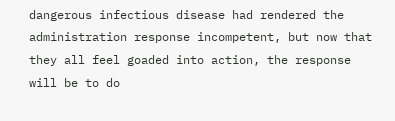dangerous infectious disease had rendered the administration response incompetent, but now that they all feel goaded into action, the response will be to do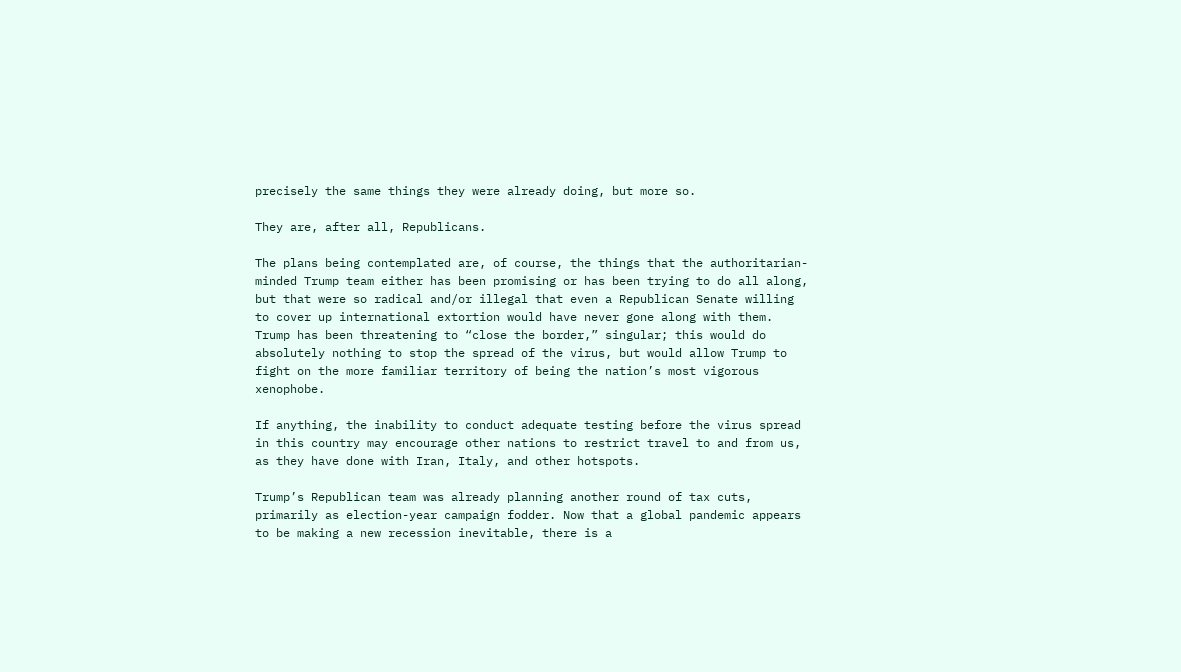precisely the same things they were already doing, but more so.

They are, after all, Republicans.

The plans being contemplated are, of course, the things that the authoritarian-minded Trump team either has been promising or has been trying to do all along, but that were so radical and/or illegal that even a Republican Senate willing to cover up international extortion would have never gone along with them. Trump has been threatening to “close the border,” singular; this would do absolutely nothing to stop the spread of the virus, but would allow Trump to fight on the more familiar territory of being the nation’s most vigorous xenophobe.

If anything, the inability to conduct adequate testing before the virus spread in this country may encourage other nations to restrict travel to and from us, as they have done with Iran, Italy, and other hotspots.

Trump’s Republican team was already planning another round of tax cuts, primarily as election-year campaign fodder. Now that a global pandemic appears to be making a new recession inevitable, there is a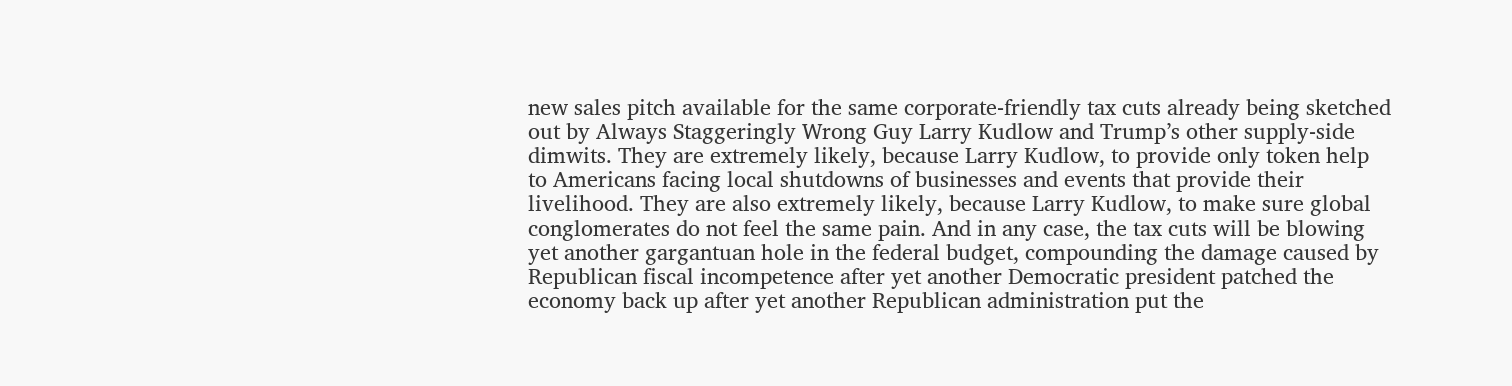new sales pitch available for the same corporate-friendly tax cuts already being sketched out by Always Staggeringly Wrong Guy Larry Kudlow and Trump’s other supply-side dimwits. They are extremely likely, because Larry Kudlow, to provide only token help to Americans facing local shutdowns of businesses and events that provide their livelihood. They are also extremely likely, because Larry Kudlow, to make sure global conglomerates do not feel the same pain. And in any case, the tax cuts will be blowing yet another gargantuan hole in the federal budget, compounding the damage caused by Republican fiscal incompetence after yet another Democratic president patched the economy back up after yet another Republican administration put the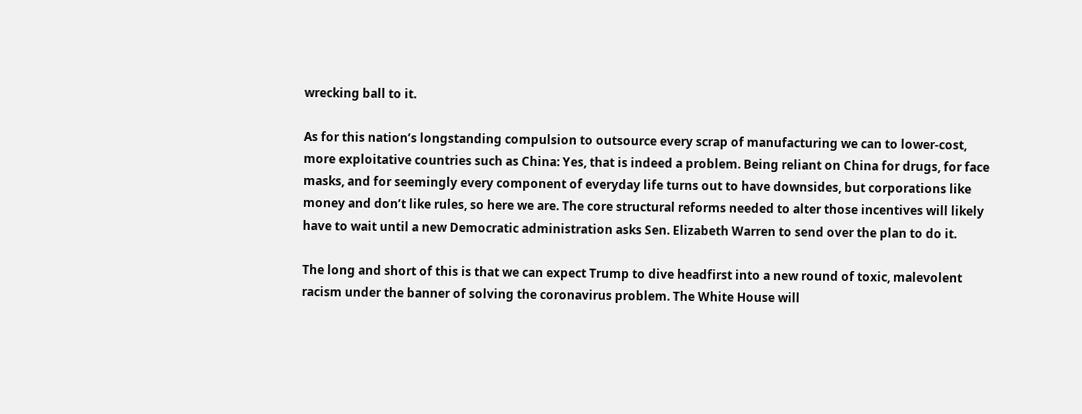wrecking ball to it.

As for this nation’s longstanding compulsion to outsource every scrap of manufacturing we can to lower-cost, more exploitative countries such as China: Yes, that is indeed a problem. Being reliant on China for drugs, for face masks, and for seemingly every component of everyday life turns out to have downsides, but corporations like money and don’t like rules, so here we are. The core structural reforms needed to alter those incentives will likely have to wait until a new Democratic administration asks Sen. Elizabeth Warren to send over the plan to do it.

The long and short of this is that we can expect Trump to dive headfirst into a new round of toxic, malevolent racism under the banner of solving the coronavirus problem. The White House will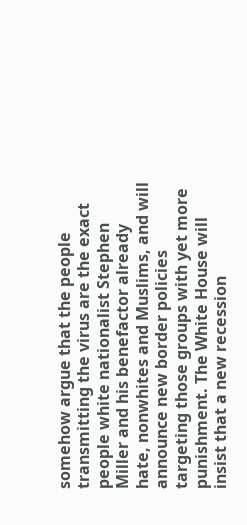somehow argue that the people transmitting the virus are the exact people white nationalist Stephen Miller and his benefactor already hate, nonwhites and Muslims, and will announce new border policies targeting those groups with yet more punishment. The White House will insist that a new recession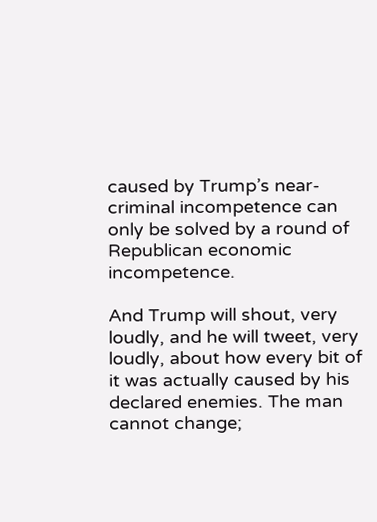caused by Trump’s near-criminal incompetence can only be solved by a round of Republican economic incompetence.

And Trump will shout, very loudly, and he will tweet, very loudly, about how every bit of it was actually caused by his declared enemies. The man cannot change;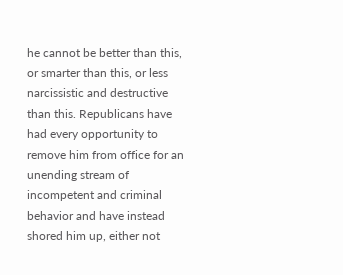he cannot be better than this, or smarter than this, or less narcissistic and destructive than this. Republicans have had every opportunity to remove him from office for an unending stream of incompetent and criminal behavior and have instead shored him up, either not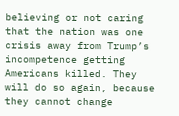believing or not caring that the nation was one crisis away from Trump’s incompetence getting Americans killed. They will do so again, because they cannot change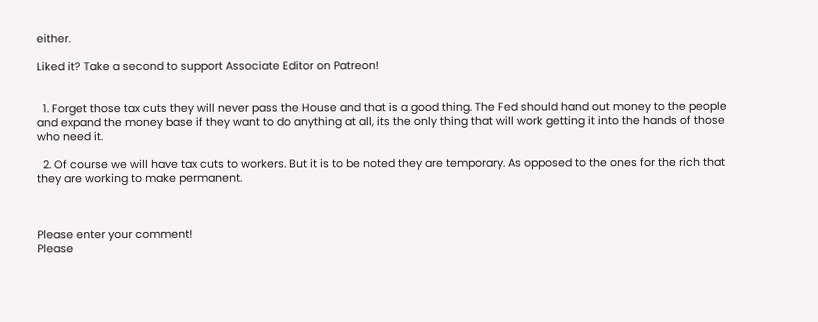either.

Liked it? Take a second to support Associate Editor on Patreon!


  1. Forget those tax cuts they will never pass the House and that is a good thing. The Fed should hand out money to the people and expand the money base if they want to do anything at all, its the only thing that will work getting it into the hands of those who need it.

  2. Of course we will have tax cuts to workers. But it is to be noted they are temporary. As opposed to the ones for the rich that they are working to make permanent.



Please enter your comment!
Please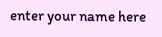enter your name here